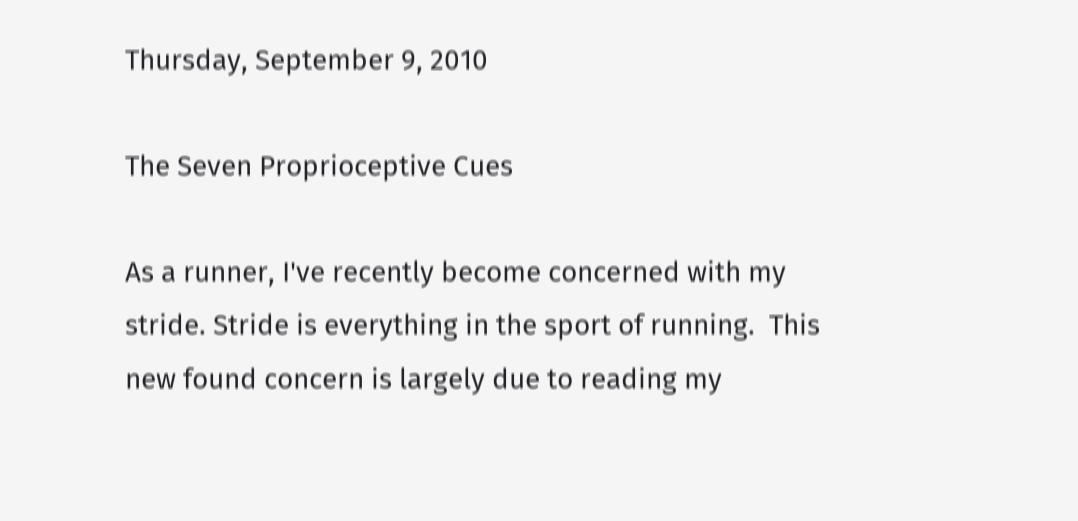Thursday, September 9, 2010

The Seven Proprioceptive Cues

As a runner, I've recently become concerned with my stride. Stride is everything in the sport of running.  This new found concern is largely due to reading my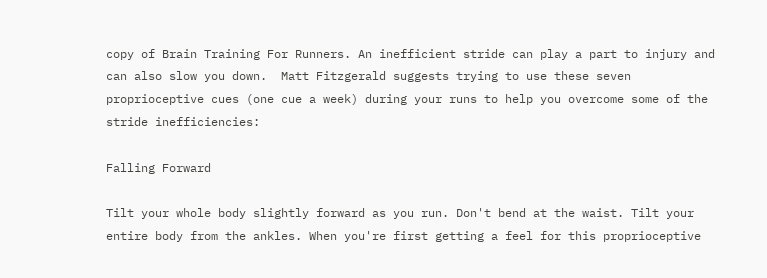copy of Brain Training For Runners. An inefficient stride can play a part to injury and can also slow you down.  Matt Fitzgerald suggests trying to use these seven proprioceptive cues (one cue a week) during your runs to help you overcome some of the stride inefficiencies:

Falling Forward

Tilt your whole body slightly forward as you run. Don't bend at the waist. Tilt your entire body from the ankles. When you're first getting a feel for this proprioceptive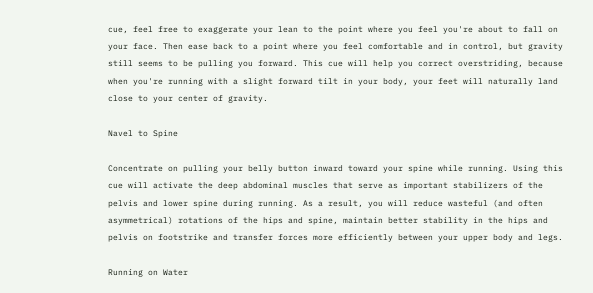cue, feel free to exaggerate your lean to the point where you feel you're about to fall on your face. Then ease back to a point where you feel comfortable and in control, but gravity still seems to be pulling you forward. This cue will help you correct overstriding, because when you're running with a slight forward tilt in your body, your feet will naturally land close to your center of gravity.

Navel to Spine

Concentrate on pulling your belly button inward toward your spine while running. Using this cue will activate the deep abdominal muscles that serve as important stabilizers of the pelvis and lower spine during running. As a result, you will reduce wasteful (and often asymmetrical) rotations of the hips and spine, maintain better stability in the hips and pelvis on footstrike and transfer forces more efficiently between your upper body and legs.

Running on Water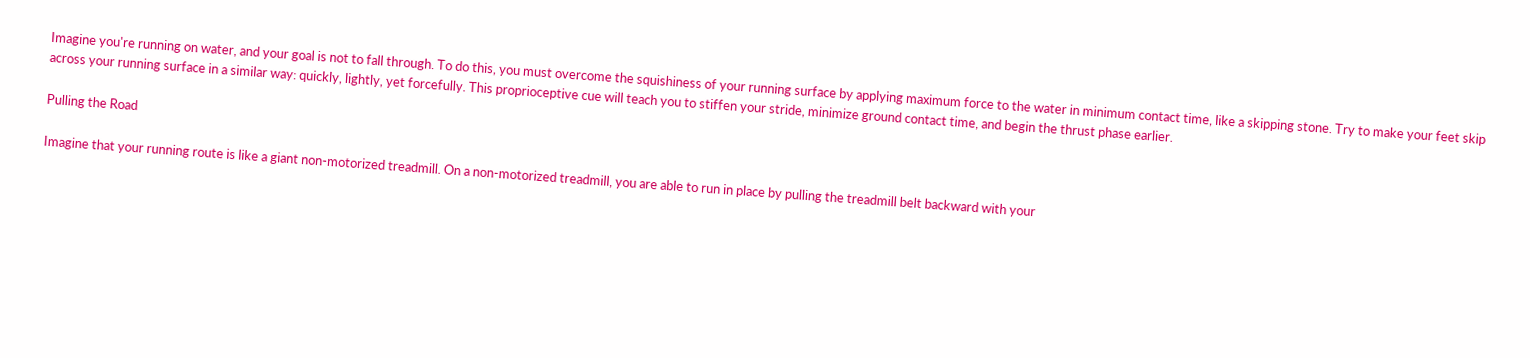Imagine you're running on water, and your goal is not to fall through. To do this, you must overcome the squishiness of your running surface by applying maximum force to the water in minimum contact time, like a skipping stone. Try to make your feet skip across your running surface in a similar way: quickly, lightly, yet forcefully. This proprioceptive cue will teach you to stiffen your stride, minimize ground contact time, and begin the thrust phase earlier.

Pulling the Road

Imagine that your running route is like a giant non-motorized treadmill. On a non-motorized treadmill, you are able to run in place by pulling the treadmill belt backward with your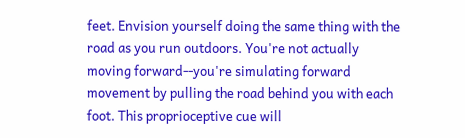feet. Envision yourself doing the same thing with the road as you run outdoors. You're not actually moving forward--you're simulating forward movement by pulling the road behind you with each foot. This proprioceptive cue will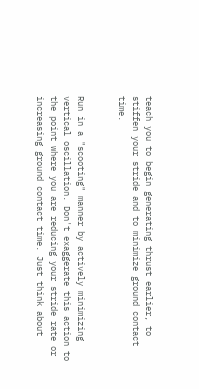teach you to begin generating thrust earlier, to stiffen your stride and to minimize ground contact time.


Run in a "scooting" manner by actively minimizing vertical oscillation. Don't exaggerate this action to the point where you are reducing your stride rate or increasing ground contact time. Just think about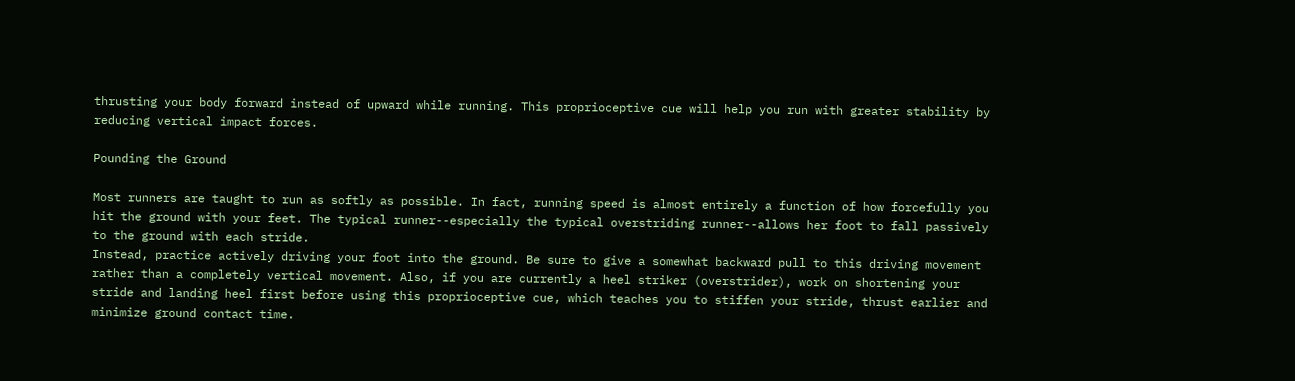thrusting your body forward instead of upward while running. This proprioceptive cue will help you run with greater stability by reducing vertical impact forces.

Pounding the Ground

Most runners are taught to run as softly as possible. In fact, running speed is almost entirely a function of how forcefully you hit the ground with your feet. The typical runner--especially the typical overstriding runner--allows her foot to fall passively to the ground with each stride.
Instead, practice actively driving your foot into the ground. Be sure to give a somewhat backward pull to this driving movement rather than a completely vertical movement. Also, if you are currently a heel striker (overstrider), work on shortening your stride and landing heel first before using this proprioceptive cue, which teaches you to stiffen your stride, thrust earlier and minimize ground contact time.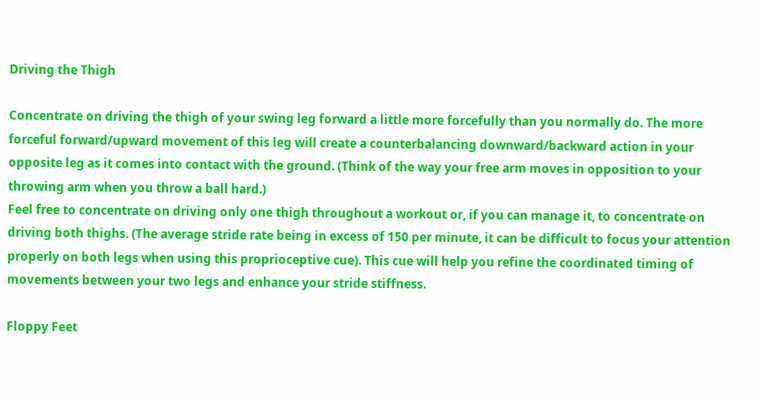Driving the Thigh

Concentrate on driving the thigh of your swing leg forward a little more forcefully than you normally do. The more forceful forward/upward movement of this leg will create a counterbalancing downward/backward action in your opposite leg as it comes into contact with the ground. (Think of the way your free arm moves in opposition to your throwing arm when you throw a ball hard.)
Feel free to concentrate on driving only one thigh throughout a workout or, if you can manage it, to concentrate on driving both thighs. (The average stride rate being in excess of 150 per minute, it can be difficult to focus your attention properly on both legs when using this proprioceptive cue). This cue will help you refine the coordinated timing of movements between your two legs and enhance your stride stiffness.

Floppy Feet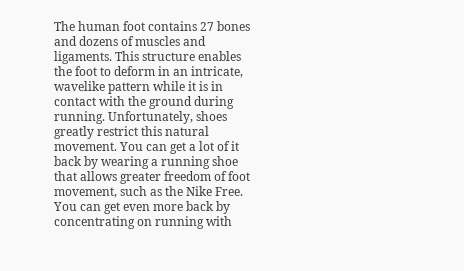The human foot contains 27 bones and dozens of muscles and ligaments. This structure enables the foot to deform in an intricate, wavelike pattern while it is in contact with the ground during running. Unfortunately, shoes greatly restrict this natural movement. You can get a lot of it back by wearing a running shoe that allows greater freedom of foot movement, such as the Nike Free.
You can get even more back by concentrating on running with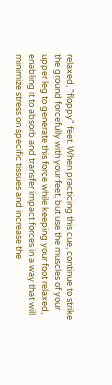relaxed, "floppy" feet. When practicing this cue, continue to strike the ground forcefully with your feet, but use the muscles of your upper leg to generate this force while keeping your foot relaxed, enabling it to absorb and transfer impact forces in a way that will minimize stress on specific tissues and increase the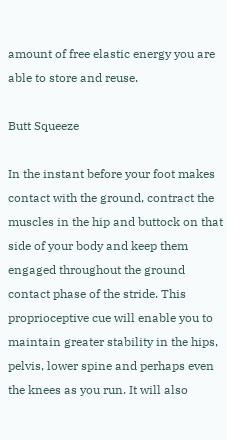amount of free elastic energy you are able to store and reuse.

Butt Squeeze

In the instant before your foot makes contact with the ground, contract the muscles in the hip and buttock on that side of your body and keep them engaged throughout the ground contact phase of the stride. This proprioceptive cue will enable you to maintain greater stability in the hips, pelvis, lower spine and perhaps even the knees as you run. It will also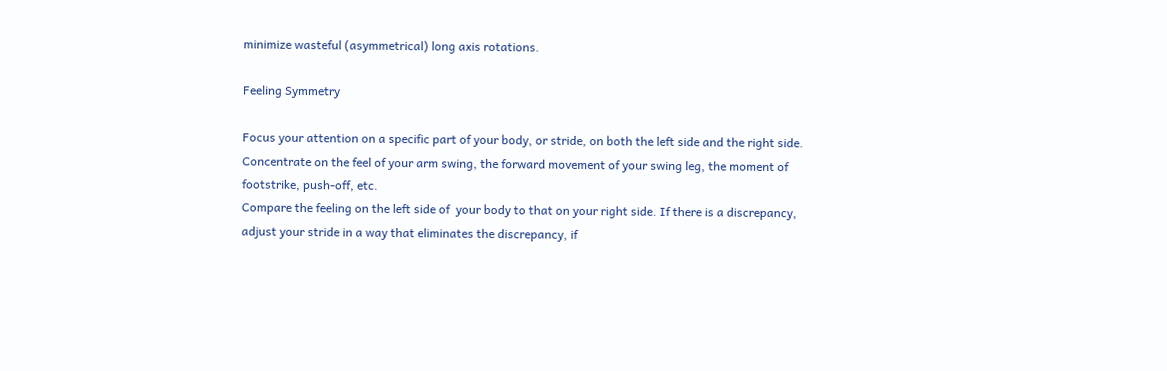minimize wasteful (asymmetrical) long axis rotations.

Feeling Symmetry

Focus your attention on a specific part of your body, or stride, on both the left side and the right side. Concentrate on the feel of your arm swing, the forward movement of your swing leg, the moment of footstrike, push-off, etc.
Compare the feeling on the left side of  your body to that on your right side. If there is a discrepancy, adjust your stride in a way that eliminates the discrepancy, if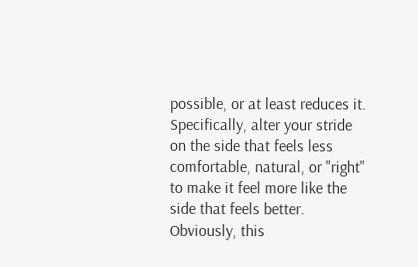possible, or at least reduces it. Specifically, alter your stride on the side that feels less comfortable, natural, or "right" to make it feel more like the side that feels better. Obviously, this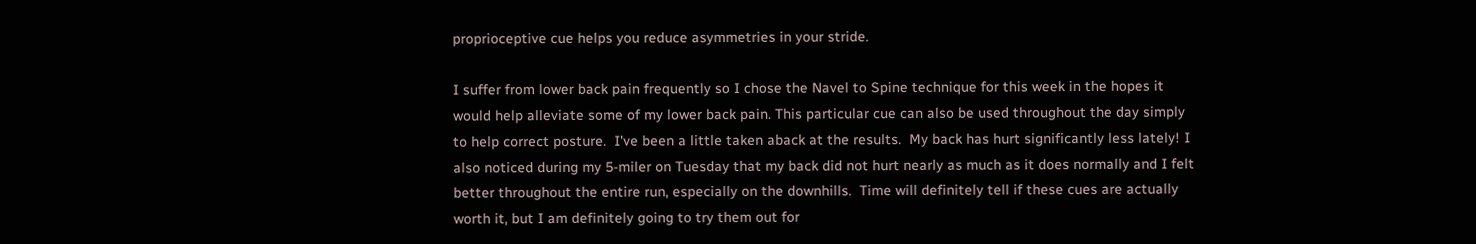proprioceptive cue helps you reduce asymmetries in your stride.

I suffer from lower back pain frequently so I chose the Navel to Spine technique for this week in the hopes it would help alleviate some of my lower back pain. This particular cue can also be used throughout the day simply to help correct posture.  I've been a little taken aback at the results.  My back has hurt significantly less lately! I also noticed during my 5-miler on Tuesday that my back did not hurt nearly as much as it does normally and I felt better throughout the entire run, especially on the downhills.  Time will definitely tell if these cues are actually worth it, but I am definitely going to try them out for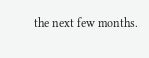the next few months.